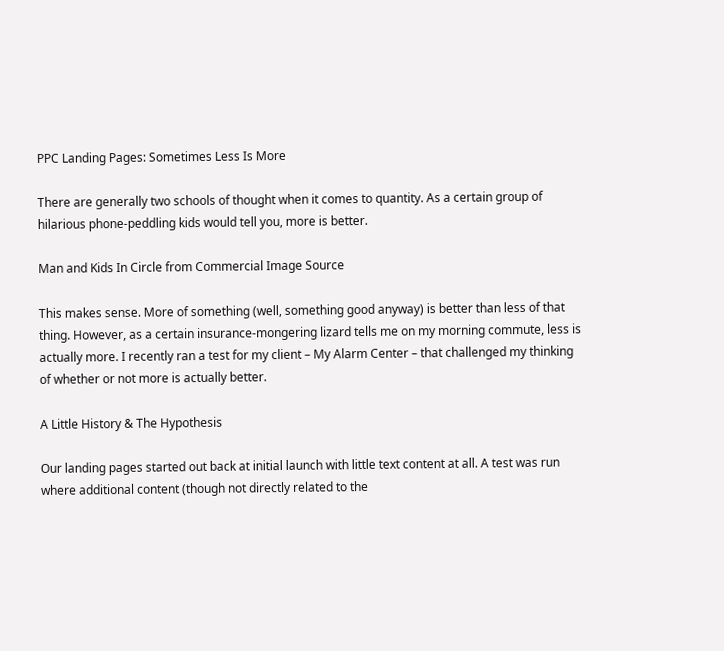PPC Landing Pages: Sometimes Less Is More

There are generally two schools of thought when it comes to quantity. As a certain group of hilarious phone-peddling kids would tell you, more is better.

Man and Kids In Circle from Commercial Image Source

This makes sense. More of something (well, something good anyway) is better than less of that thing. However, as a certain insurance-mongering lizard tells me on my morning commute, less is actually more. I recently ran a test for my client – My Alarm Center – that challenged my thinking of whether or not more is actually better.

A Little History & The Hypothesis

Our landing pages started out back at initial launch with little text content at all. A test was run where additional content (though not directly related to the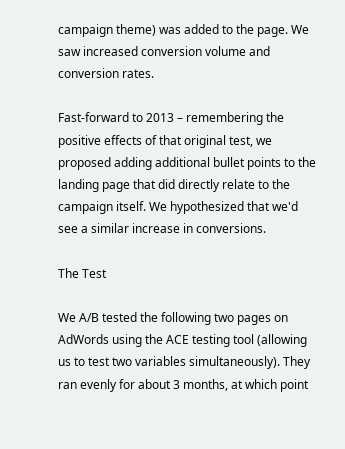campaign theme) was added to the page. We saw increased conversion volume and conversion rates.

Fast-forward to 2013 – remembering the positive effects of that original test, we proposed adding additional bullet points to the landing page that did directly relate to the campaign itself. We hypothesized that we'd see a similar increase in conversions.

The Test

We A/B tested the following two pages on AdWords using the ACE testing tool (allowing us to test two variables simultaneously). They ran evenly for about 3 months, at which point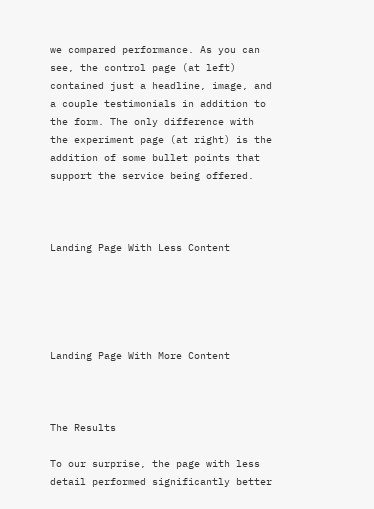we compared performance. As you can see, the control page (at left) contained just a headline, image, and a couple testimonials in addition to the form. The only difference with the experiment page (at right) is the addition of some bullet points that support the service being offered.



Landing Page With Less Content





Landing Page With More Content



The Results

To our surprise, the page with less detail performed significantly better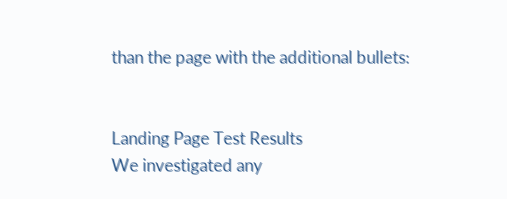than the page with the additional bullets:


Landing Page Test Results
We investigated any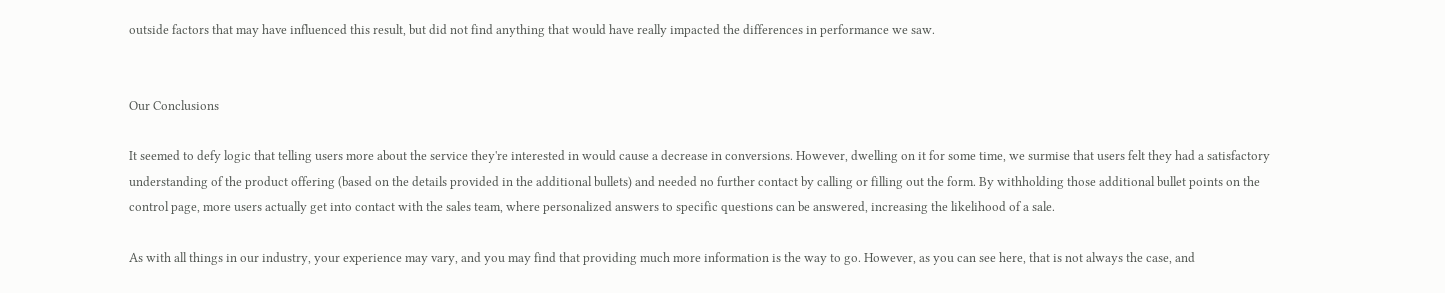outside factors that may have influenced this result, but did not find anything that would have really impacted the differences in performance we saw.


Our Conclusions

It seemed to defy logic that telling users more about the service they're interested in would cause a decrease in conversions. However, dwelling on it for some time, we surmise that users felt they had a satisfactory understanding of the product offering (based on the details provided in the additional bullets) and needed no further contact by calling or filling out the form. By withholding those additional bullet points on the control page, more users actually get into contact with the sales team, where personalized answers to specific questions can be answered, increasing the likelihood of a sale.

As with all things in our industry, your experience may vary, and you may find that providing much more information is the way to go. However, as you can see here, that is not always the case, and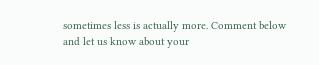sometimes less is actually more. Comment below and let us know about your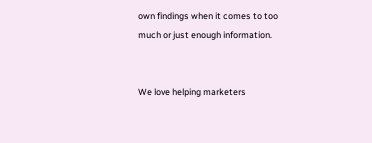own findings when it comes to too much or just enough information.


We love helping marketers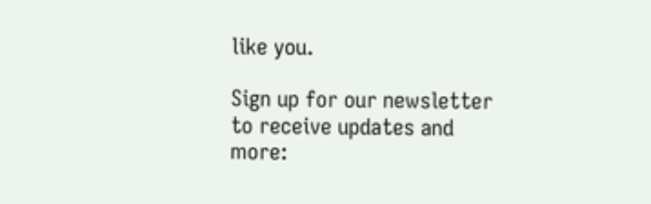like you.

Sign up for our newsletter to receive updates and more: